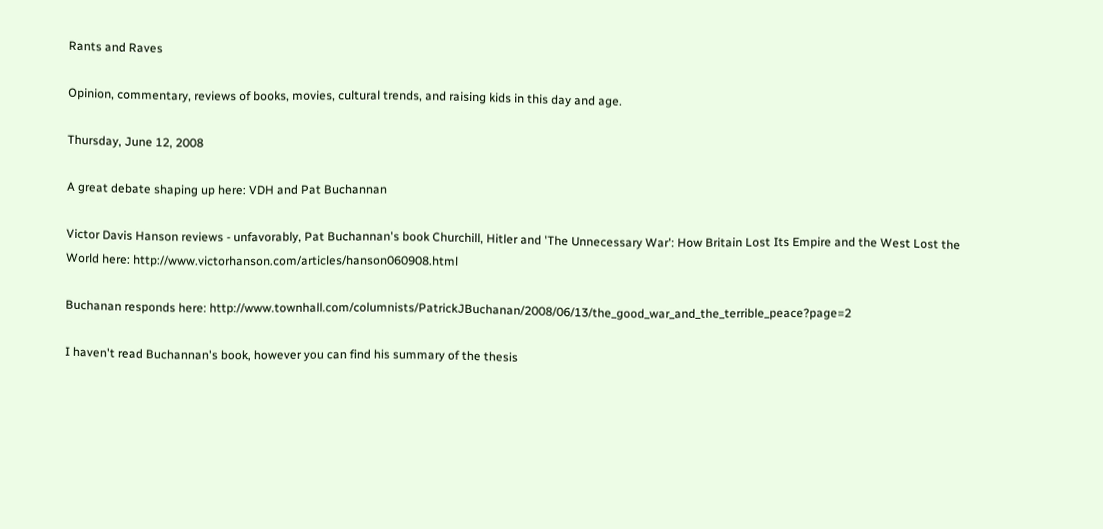Rants and Raves

Opinion, commentary, reviews of books, movies, cultural trends, and raising kids in this day and age.

Thursday, June 12, 2008

A great debate shaping up here: VDH and Pat Buchannan

Victor Davis Hanson reviews - unfavorably, Pat Buchannan's book Churchill, Hitler and 'The Unnecessary War': How Britain Lost Its Empire and the West Lost the World here: http://www.victorhanson.com/articles/hanson060908.html

Buchanan responds here: http://www.townhall.com/columnists/PatrickJBuchanan/2008/06/13/the_good_war_and_the_terrible_peace?page=2

I haven't read Buchannan's book, however you can find his summary of the thesis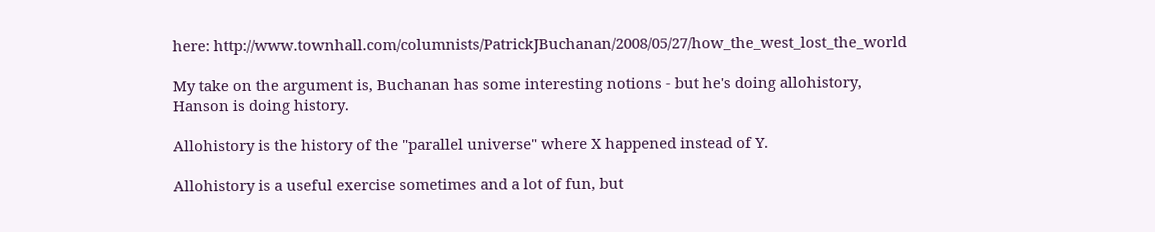here: http://www.townhall.com/columnists/PatrickJBuchanan/2008/05/27/how_the_west_lost_the_world

My take on the argument is, Buchanan has some interesting notions - but he's doing allohistory, Hanson is doing history.

Allohistory is the history of the "parallel universe" where X happened instead of Y.

Allohistory is a useful exercise sometimes and a lot of fun, but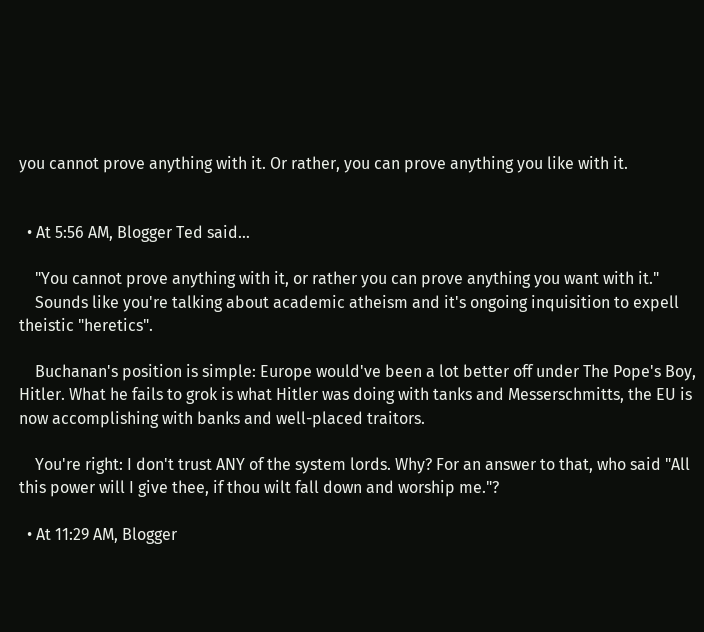you cannot prove anything with it. Or rather, you can prove anything you like with it.


  • At 5:56 AM, Blogger Ted said…

    "You cannot prove anything with it, or rather you can prove anything you want with it."
    Sounds like you're talking about academic atheism and it's ongoing inquisition to expell theistic "heretics".

    Buchanan's position is simple: Europe would've been a lot better off under The Pope's Boy, Hitler. What he fails to grok is what Hitler was doing with tanks and Messerschmitts, the EU is now accomplishing with banks and well-placed traitors.

    You're right: I don't trust ANY of the system lords. Why? For an answer to that, who said "All this power will I give thee, if thou wilt fall down and worship me."?

  • At 11:29 AM, Blogger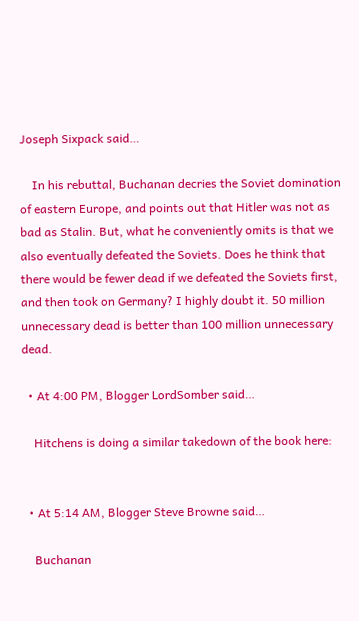Joseph Sixpack said…

    In his rebuttal, Buchanan decries the Soviet domination of eastern Europe, and points out that Hitler was not as bad as Stalin. But, what he conveniently omits is that we also eventually defeated the Soviets. Does he think that there would be fewer dead if we defeated the Soviets first, and then took on Germany? I highly doubt it. 50 million unnecessary dead is better than 100 million unnecessary dead.

  • At 4:00 PM, Blogger LordSomber said…

    Hitchens is doing a similar takedown of the book here:


  • At 5:14 AM, Blogger Steve Browne said…

    Buchanan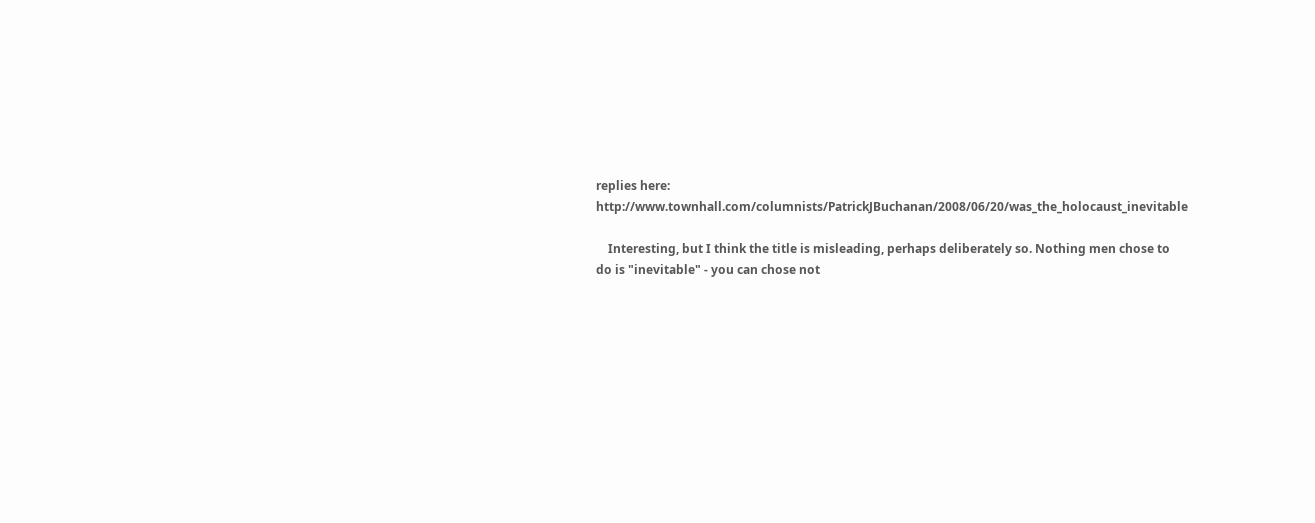replies here: http://www.townhall.com/columnists/PatrickJBuchanan/2008/06/20/was_the_holocaust_inevitable

    Interesting, but I think the title is misleading, perhaps deliberately so. Nothing men chose to do is "inevitable" - you can chose not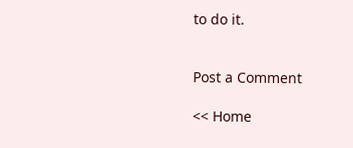to do it.


Post a Comment

<< Home